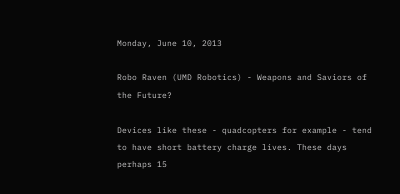Monday, June 10, 2013

Robo Raven (UMD Robotics) - Weapons and Saviors of the Future?

Devices like these - quadcopters for example - tend to have short battery charge lives. These days perhaps 15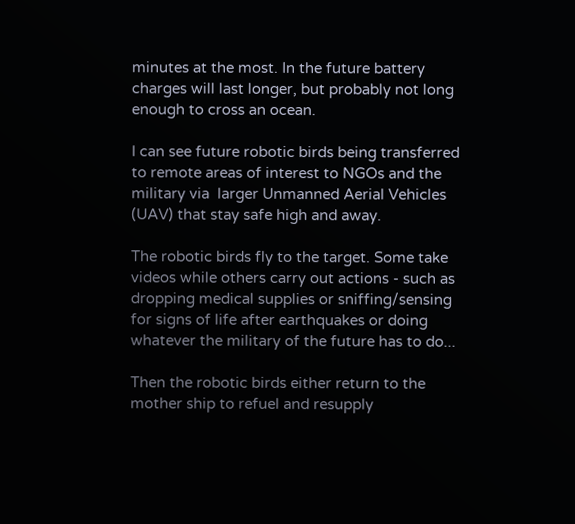minutes at the most. In the future battery charges will last longer, but probably not long enough to cross an ocean.

I can see future robotic birds being transferred to remote areas of interest to NGOs and the military via  larger Unmanned Aerial Vehicles (UAV) that stay safe high and away.

The robotic birds fly to the target. Some take videos while others carry out actions - such as dropping medical supplies or sniffing/sensing for signs of life after earthquakes or doing whatever the military of the future has to do...

Then the robotic birds either return to the mother ship to refuel and resupply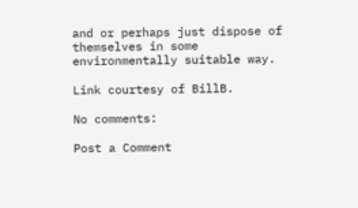and or perhaps just dispose of themselves in some environmentally suitable way.

Link courtesy of BillB.

No comments:

Post a Comment